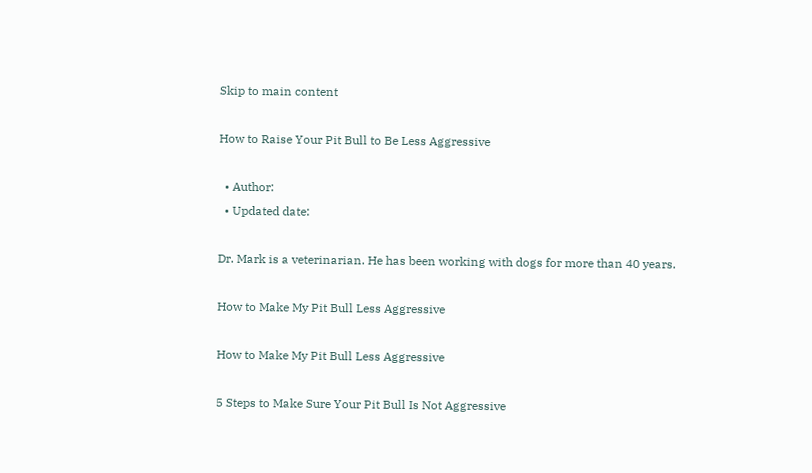Skip to main content

How to Raise Your Pit Bull to Be Less Aggressive

  • Author:
  • Updated date:

Dr. Mark is a veterinarian. He has been working with dogs for more than 40 years.

How to Make My Pit Bull Less Aggressive

How to Make My Pit Bull Less Aggressive

5 Steps to Make Sure Your Pit Bull Is Not Aggressive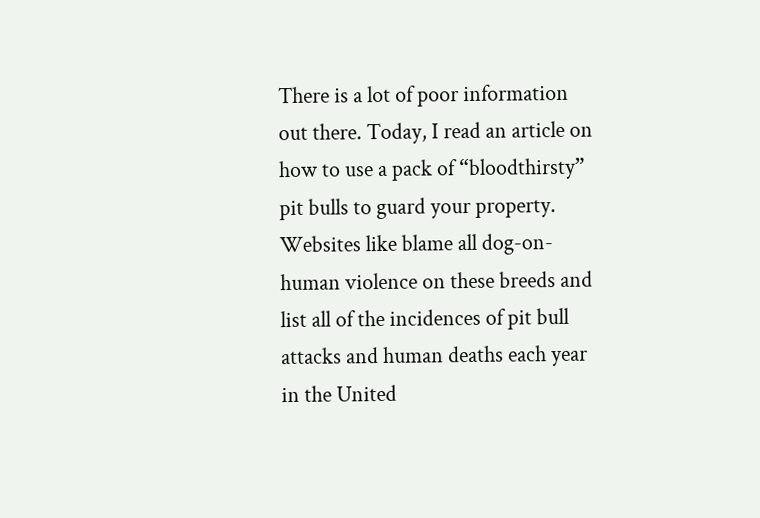There is a lot of poor information out there. Today, I read an article on how to use a pack of “bloodthirsty” pit bulls to guard your property. Websites like blame all dog-on-human violence on these breeds and list all of the incidences of pit bull attacks and human deaths each year in the United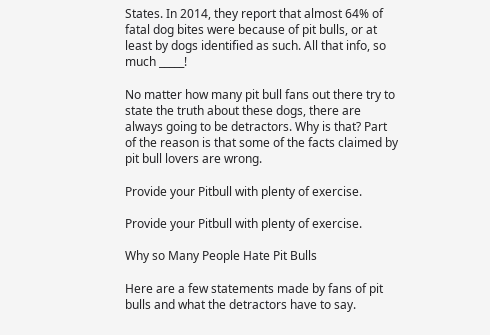States. In 2014, they report that almost 64% of fatal dog bites were because of pit bulls, or at least by dogs identified as such. All that info, so much _____!

No matter how many pit bull fans out there try to state the truth about these dogs, there are always going to be detractors. Why is that? Part of the reason is that some of the facts claimed by pit bull lovers are wrong.

Provide your Pitbull with plenty of exercise.

Provide your Pitbull with plenty of exercise.

Why so Many People Hate Pit Bulls

Here are a few statements made by fans of pit bulls and what the detractors have to say.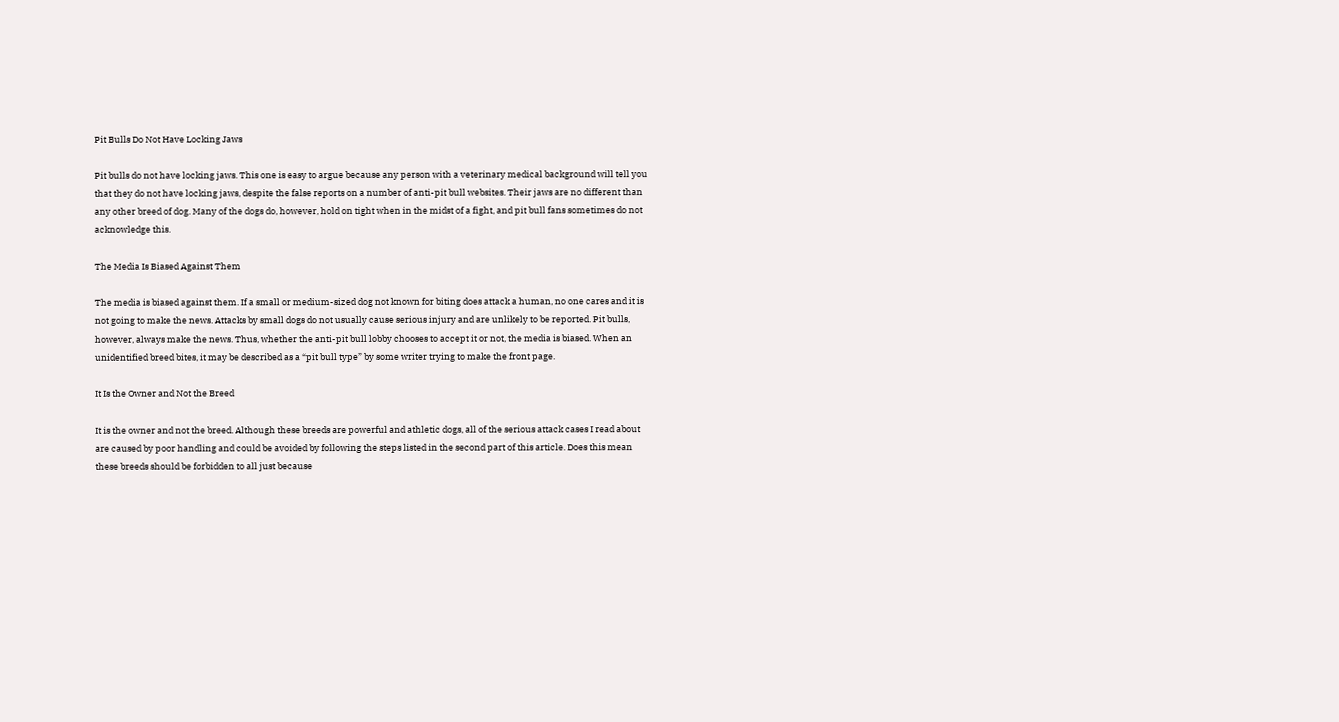Pit Bulls Do Not Have Locking Jaws

Pit bulls do not have locking jaws. This one is easy to argue because any person with a veterinary medical background will tell you that they do not have locking jaws, despite the false reports on a number of anti-pit bull websites. Their jaws are no different than any other breed of dog. Many of the dogs do, however, hold on tight when in the midst of a fight, and pit bull fans sometimes do not acknowledge this.

The Media Is Biased Against Them

The media is biased against them. If a small or medium-sized dog not known for biting does attack a human, no one cares and it is not going to make the news. Attacks by small dogs do not usually cause serious injury and are unlikely to be reported. Pit bulls, however, always make the news. Thus, whether the anti-pit bull lobby chooses to accept it or not, the media is biased. When an unidentified breed bites, it may be described as a “pit bull type” by some writer trying to make the front page.

It Is the Owner and Not the Breed

It is the owner and not the breed. Although these breeds are powerful and athletic dogs, all of the serious attack cases I read about are caused by poor handling and could be avoided by following the steps listed in the second part of this article. Does this mean these breeds should be forbidden to all just because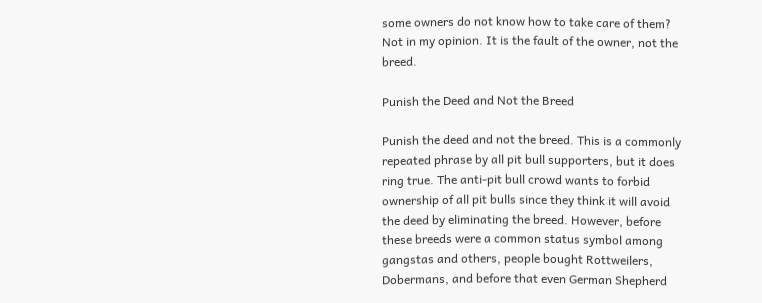some owners do not know how to take care of them? Not in my opinion. It is the fault of the owner, not the breed.

Punish the Deed and Not the Breed

Punish the deed and not the breed. This is a commonly repeated phrase by all pit bull supporters, but it does ring true. The anti-pit bull crowd wants to forbid ownership of all pit bulls since they think it will avoid the deed by eliminating the breed. However, before these breeds were a common status symbol among gangstas and others, people bought Rottweilers, Dobermans, and before that even German Shepherd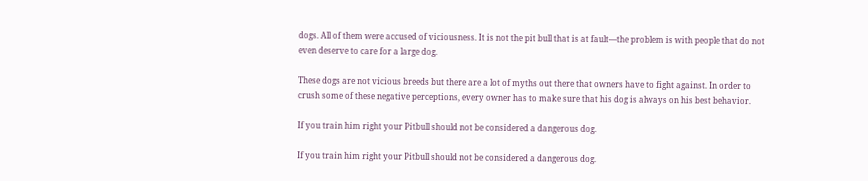dogs. All of them were accused of viciousness. It is not the pit bull that is at fault—the problem is with people that do not even deserve to care for a large dog.

These dogs are not vicious breeds but there are a lot of myths out there that owners have to fight against. In order to crush some of these negative perceptions, every owner has to make sure that his dog is always on his best behavior.

If you train him right your Pitbull should not be considered a dangerous dog.

If you train him right your Pitbull should not be considered a dangerous dog.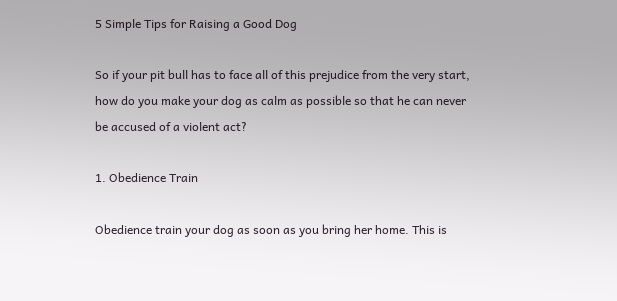5 Simple Tips for Raising a Good Dog

So if your pit bull has to face all of this prejudice from the very start, how do you make your dog as calm as possible so that he can never be accused of a violent act?

1. Obedience Train

Obedience train your dog as soon as you bring her home. This is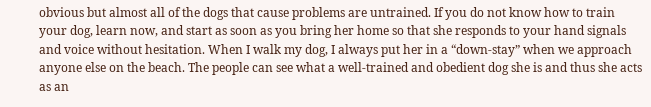obvious but almost all of the dogs that cause problems are untrained. If you do not know how to train your dog, learn now, and start as soon as you bring her home so that she responds to your hand signals and voice without hesitation. When I walk my dog, I always put her in a “down-stay” when we approach anyone else on the beach. The people can see what a well-trained and obedient dog she is and thus she acts as an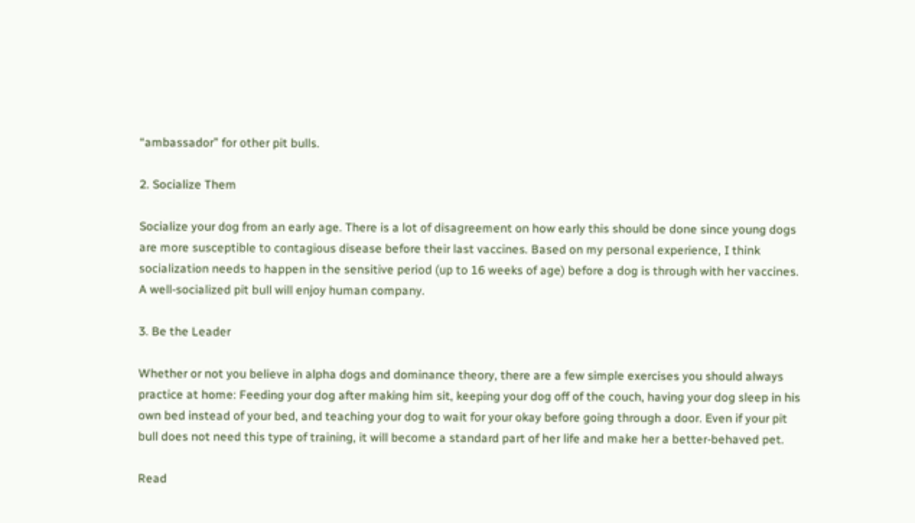“ambassador” for other pit bulls.

2. Socialize Them

Socialize your dog from an early age. There is a lot of disagreement on how early this should be done since young dogs are more susceptible to contagious disease before their last vaccines. Based on my personal experience, I think socialization needs to happen in the sensitive period (up to 16 weeks of age) before a dog is through with her vaccines. A well-socialized pit bull will enjoy human company.

3. Be the Leader

Whether or not you believe in alpha dogs and dominance theory, there are a few simple exercises you should always practice at home: Feeding your dog after making him sit, keeping your dog off of the couch, having your dog sleep in his own bed instead of your bed, and teaching your dog to wait for your okay before going through a door. Even if your pit bull does not need this type of training, it will become a standard part of her life and make her a better-behaved pet.

Read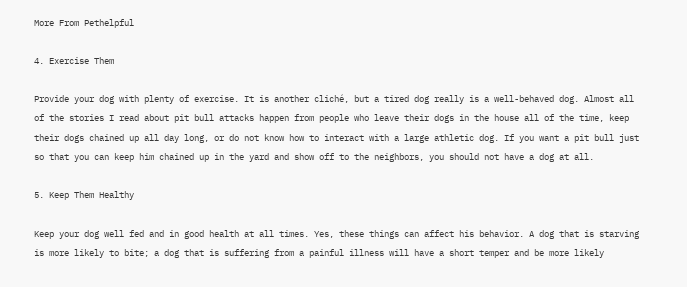More From Pethelpful

4. Exercise Them

Provide your dog with plenty of exercise. It is another cliché, but a tired dog really is a well-behaved dog. Almost all of the stories I read about pit bull attacks happen from people who leave their dogs in the house all of the time, keep their dogs chained up all day long, or do not know how to interact with a large athletic dog. If you want a pit bull just so that you can keep him chained up in the yard and show off to the neighbors, you should not have a dog at all.

5. Keep Them Healthy

Keep your dog well fed and in good health at all times. Yes, these things can affect his behavior. A dog that is starving is more likely to bite; a dog that is suffering from a painful illness will have a short temper and be more likely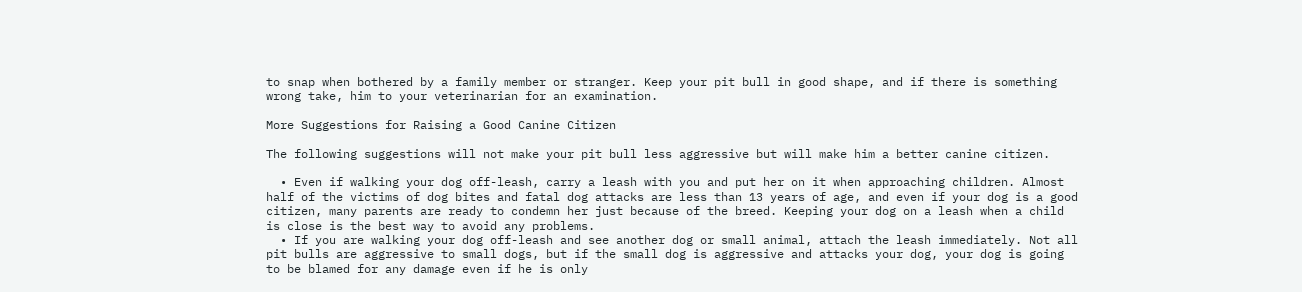to snap when bothered by a family member or stranger. Keep your pit bull in good shape, and if there is something wrong take, him to your veterinarian for an examination.

More Suggestions for Raising a Good Canine Citizen

The following suggestions will not make your pit bull less aggressive but will make him a better canine citizen.

  • Even if walking your dog off-leash, carry a leash with you and put her on it when approaching children. Almost half of the victims of dog bites and fatal dog attacks are less than 13 years of age, and even if your dog is a good citizen, many parents are ready to condemn her just because of the breed. Keeping your dog on a leash when a child is close is the best way to avoid any problems.
  • If you are walking your dog off-leash and see another dog or small animal, attach the leash immediately. Not all pit bulls are aggressive to small dogs, but if the small dog is aggressive and attacks your dog, your dog is going to be blamed for any damage even if he is only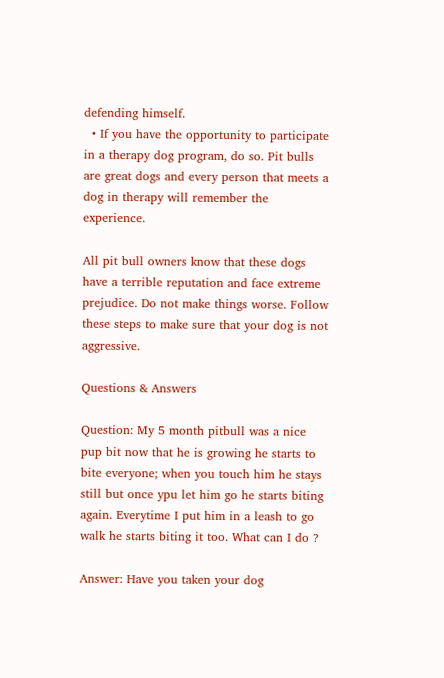defending himself.
  • If you have the opportunity to participate in a therapy dog program, do so. Pit bulls are great dogs and every person that meets a dog in therapy will remember the experience.

All pit bull owners know that these dogs have a terrible reputation and face extreme prejudice. Do not make things worse. Follow these steps to make sure that your dog is not aggressive.

Questions & Answers

Question: My 5 month pitbull was a nice pup bit now that he is growing he starts to bite everyone; when you touch him he stays still but once ypu let him go he starts biting again. Everytime I put him in a leash to go walk he starts biting it too. What can I do ?

Answer: Have you taken your dog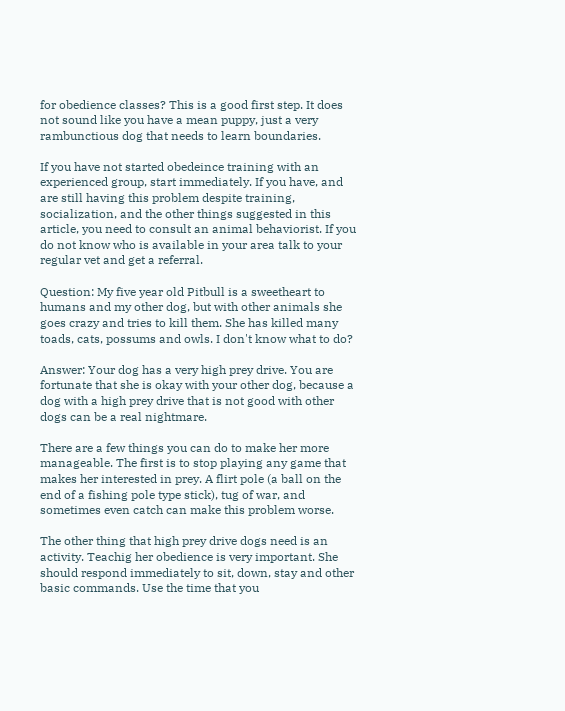for obedience classes? This is a good first step. It does not sound like you have a mean puppy, just a very rambunctious dog that needs to learn boundaries.

If you have not started obedeince training with an experienced group, start immediately. If you have, and are still having this problem despite training, socialization, and the other things suggested in this article, you need to consult an animal behaviorist. If you do not know who is available in your area talk to your regular vet and get a referral.

Question: My five year old Pitbull is a sweetheart to humans and my other dog, but with other animals she goes crazy and tries to kill them. She has killed many toads, cats, possums and owls. I don't know what to do?

Answer: Your dog has a very high prey drive. You are fortunate that she is okay with your other dog, because a dog with a high prey drive that is not good with other dogs can be a real nightmare.

There are a few things you can do to make her more manageable. The first is to stop playing any game that makes her interested in prey. A flirt pole (a ball on the end of a fishing pole type stick), tug of war, and sometimes even catch can make this problem worse.

The other thing that high prey drive dogs need is an activity. Teachig her obedience is very important. She should respond immediately to sit, down, stay and other basic commands. Use the time that you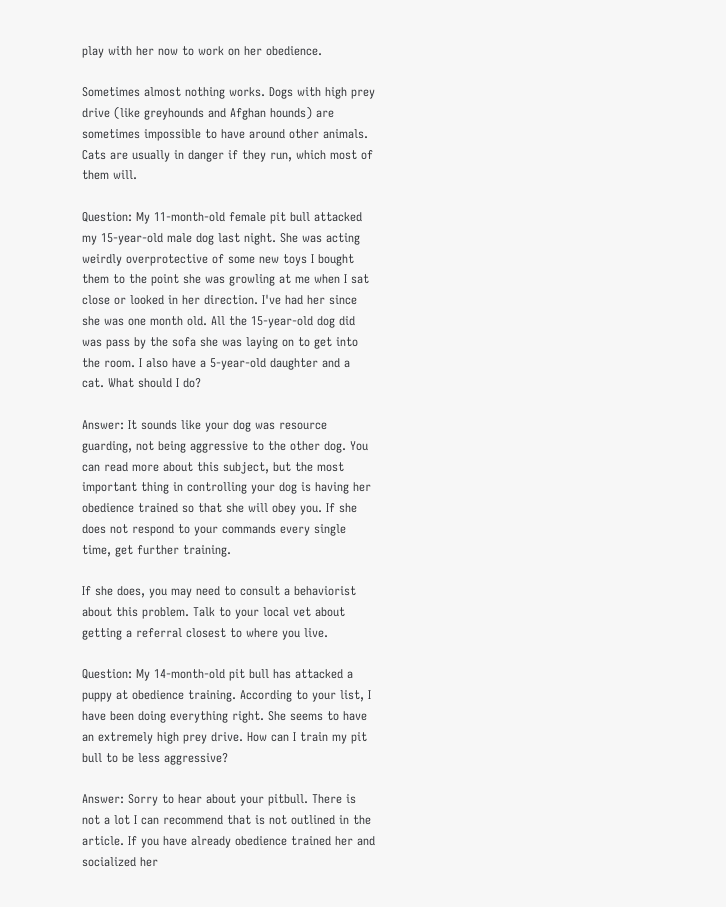play with her now to work on her obedience.

Sometimes almost nothing works. Dogs with high prey drive (like greyhounds and Afghan hounds) are sometimes impossible to have around other animals. Cats are usually in danger if they run, which most of them will.

Question: My 11-month-old female pit bull attacked my 15-year-old male dog last night. She was acting weirdly overprotective of some new toys I bought them to the point she was growling at me when I sat close or looked in her direction. I've had her since she was one month old. All the 15-year-old dog did was pass by the sofa she was laying on to get into the room. I also have a 5-year-old daughter and a cat. What should I do?

Answer: It sounds like your dog was resource guarding, not being aggressive to the other dog. You can read more about this subject, but the most important thing in controlling your dog is having her obedience trained so that she will obey you. If she does not respond to your commands every single time, get further training.

If she does, you may need to consult a behaviorist about this problem. Talk to your local vet about getting a referral closest to where you live.

Question: My 14-month-old pit bull has attacked a puppy at obedience training. According to your list, I have been doing everything right. She seems to have an extremely high prey drive. How can I train my pit bull to be less aggressive?

Answer: Sorry to hear about your pitbull. There is not a lot I can recommend that is not outlined in the article. If you have already obedience trained her and socialized her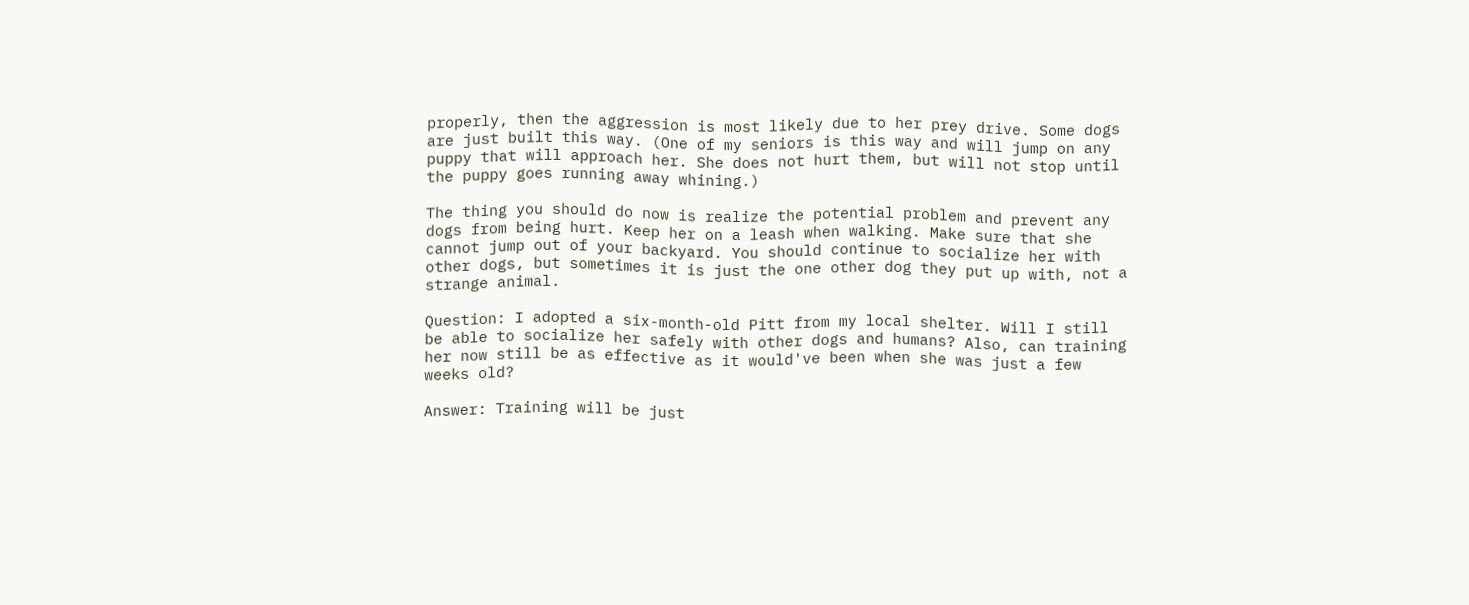properly, then the aggression is most likely due to her prey drive. Some dogs are just built this way. (One of my seniors is this way and will jump on any puppy that will approach her. She does not hurt them, but will not stop until the puppy goes running away whining.)

The thing you should do now is realize the potential problem and prevent any dogs from being hurt. Keep her on a leash when walking. Make sure that she cannot jump out of your backyard. You should continue to socialize her with other dogs, but sometimes it is just the one other dog they put up with, not a strange animal.

Question: I adopted a six-month-old Pitt from my local shelter. Will I still be able to socialize her safely with other dogs and humans? Also, can training her now still be as effective as it would've been when she was just a few weeks old?

Answer: Training will be just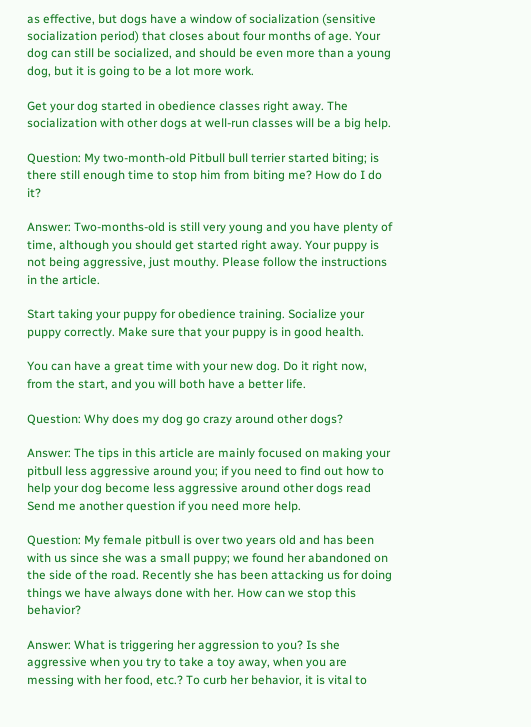as effective, but dogs have a window of socialization (sensitive socialization period) that closes about four months of age. Your dog can still be socialized, and should be even more than a young dog, but it is going to be a lot more work.

Get your dog started in obedience classes right away. The socialization with other dogs at well-run classes will be a big help.

Question: My two-month-old Pitbull bull terrier started biting; is there still enough time to stop him from biting me? How do I do it?

Answer: Two-months-old is still very young and you have plenty of time, although you should get started right away. Your puppy is not being aggressive, just mouthy. Please follow the instructions in the article.

Start taking your puppy for obedience training. Socialize your puppy correctly. Make sure that your puppy is in good health.

You can have a great time with your new dog. Do it right now, from the start, and you will both have a better life.

Question: Why does my dog go crazy around other dogs?

Answer: The tips in this article are mainly focused on making your pitbull less aggressive around you; if you need to find out how to help your dog become less aggressive around other dogs read Send me another question if you need more help.

Question: My female pitbull is over two years old and has been with us since she was a small puppy; we found her abandoned on the side of the road. Recently she has been attacking us for doing things we have always done with her. How can we stop this behavior?

Answer: What is triggering her aggression to you? Is she aggressive when you try to take a toy away, when you are messing with her food, etc.? To curb her behavior, it is vital to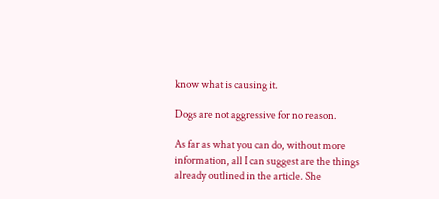know what is causing it.

Dogs are not aggressive for no reason.

As far as what you can do, without more information, all I can suggest are the things already outlined in the article. She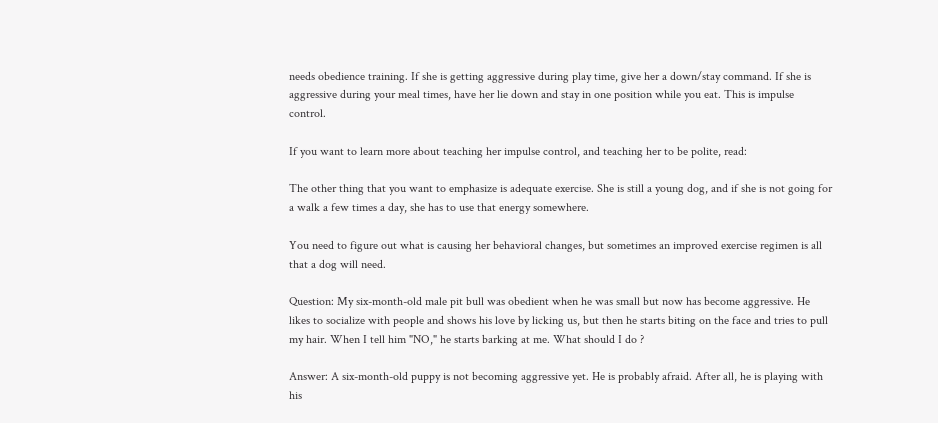needs obedience training. If she is getting aggressive during play time, give her a down/stay command. If she is aggressive during your meal times, have her lie down and stay in one position while you eat. This is impulse control.

If you want to learn more about teaching her impulse control, and teaching her to be polite, read:

The other thing that you want to emphasize is adequate exercise. She is still a young dog, and if she is not going for a walk a few times a day, she has to use that energy somewhere.

You need to figure out what is causing her behavioral changes, but sometimes an improved exercise regimen is all that a dog will need.

Question: My six-month-old male pit bull was obedient when he was small but now has become aggressive. He likes to socialize with people and shows his love by licking us, but then he starts biting on the face and tries to pull my hair. When I tell him "NO," he starts barking at me. What should I do ?

Answer: A six-month-old puppy is not becoming aggressive yet. He is probably afraid. After all, he is playing with his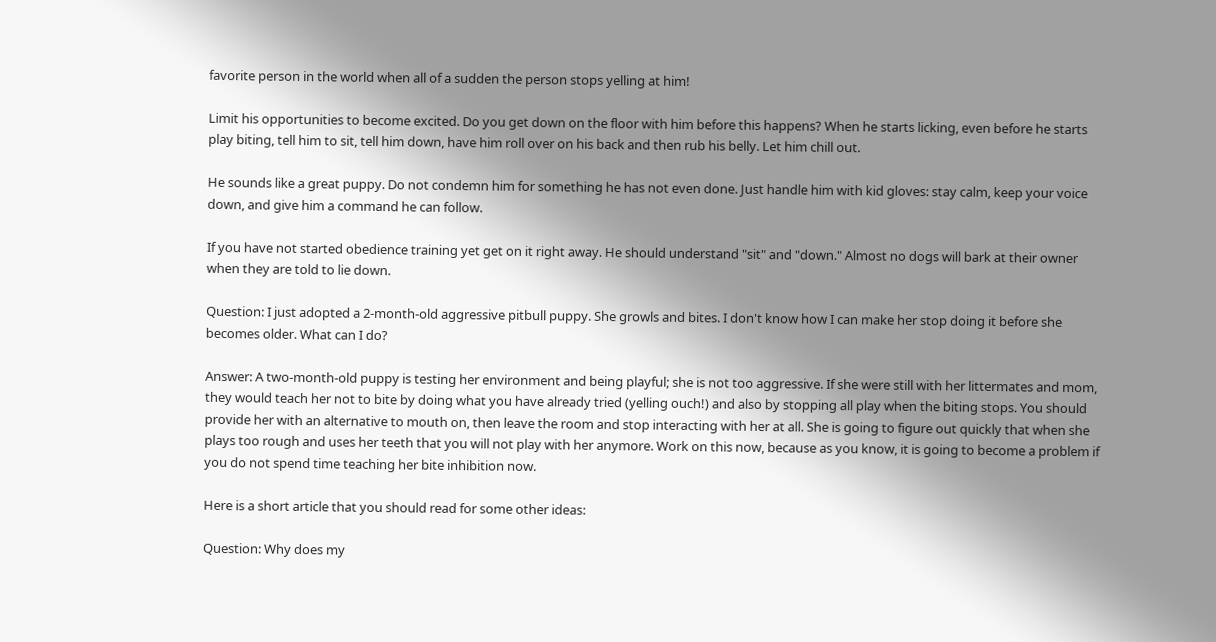favorite person in the world when all of a sudden the person stops yelling at him!

Limit his opportunities to become excited. Do you get down on the floor with him before this happens? When he starts licking, even before he starts play biting, tell him to sit, tell him down, have him roll over on his back and then rub his belly. Let him chill out.

He sounds like a great puppy. Do not condemn him for something he has not even done. Just handle him with kid gloves: stay calm, keep your voice down, and give him a command he can follow.

If you have not started obedience training yet get on it right away. He should understand "sit" and "down." Almost no dogs will bark at their owner when they are told to lie down.

Question: I just adopted a 2-month-old aggressive pitbull puppy. She growls and bites. I don't know how I can make her stop doing it before she becomes older. What can I do?

Answer: A two-month-old puppy is testing her environment and being playful; she is not too aggressive. If she were still with her littermates and mom, they would teach her not to bite by doing what you have already tried (yelling ouch!) and also by stopping all play when the biting stops. You should provide her with an alternative to mouth on, then leave the room and stop interacting with her at all. She is going to figure out quickly that when she plays too rough and uses her teeth that you will not play with her anymore. Work on this now, because as you know, it is going to become a problem if you do not spend time teaching her bite inhibition now.

Here is a short article that you should read for some other ideas:

Question: Why does my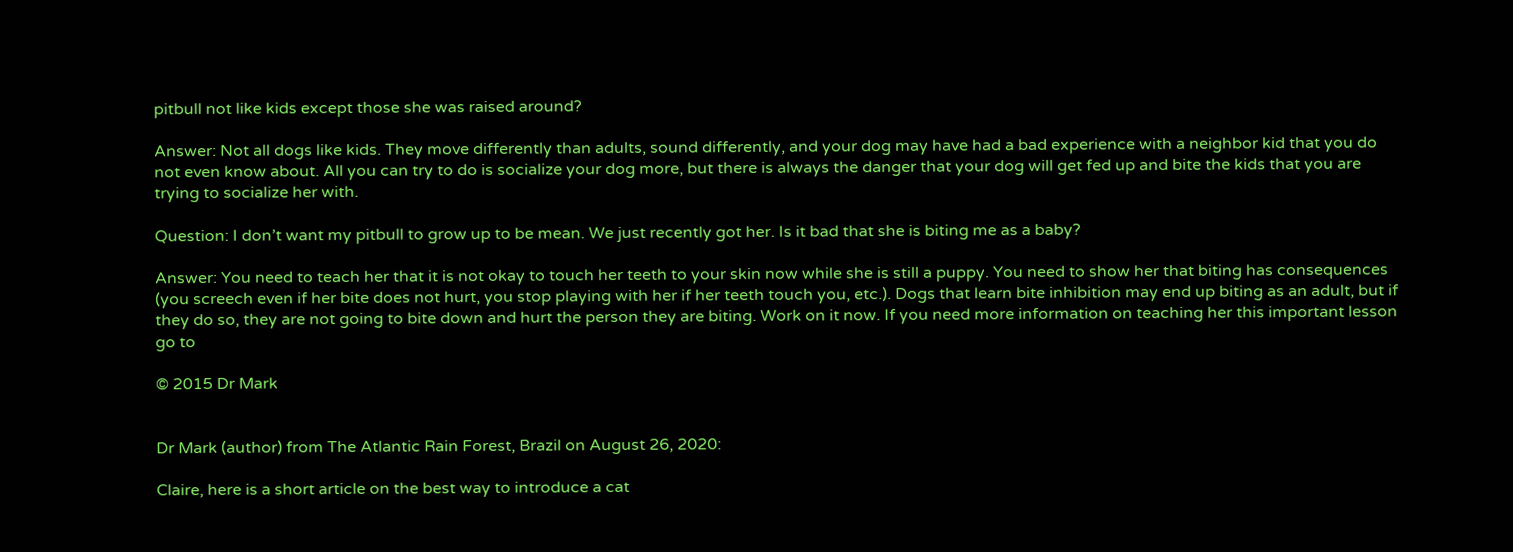pitbull not like kids except those she was raised around?

Answer: Not all dogs like kids. They move differently than adults, sound differently, and your dog may have had a bad experience with a neighbor kid that you do not even know about. All you can try to do is socialize your dog more, but there is always the danger that your dog will get fed up and bite the kids that you are trying to socialize her with.

Question: I don’t want my pitbull to grow up to be mean. We just recently got her. Is it bad that she is biting me as a baby?

Answer: You need to teach her that it is not okay to touch her teeth to your skin now while she is still a puppy. You need to show her that biting has consequences (you screech even if her bite does not hurt, you stop playing with her if her teeth touch you, etc.). Dogs that learn bite inhibition may end up biting as an adult, but if they do so, they are not going to bite down and hurt the person they are biting. Work on it now. If you need more information on teaching her this important lesson go to

© 2015 Dr Mark


Dr Mark (author) from The Atlantic Rain Forest, Brazil on August 26, 2020:

Claire, here is a short article on the best way to introduce a cat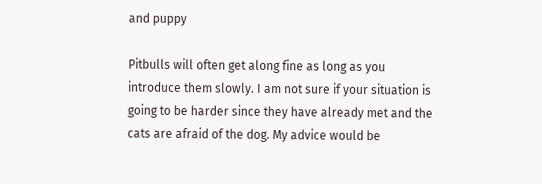and puppy

Pitbulls will often get along fine as long as you introduce them slowly. I am not sure if your situation is going to be harder since they have already met and the cats are afraid of the dog. My advice would be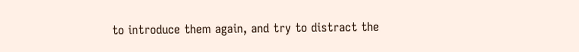to introduce them again, and try to distract the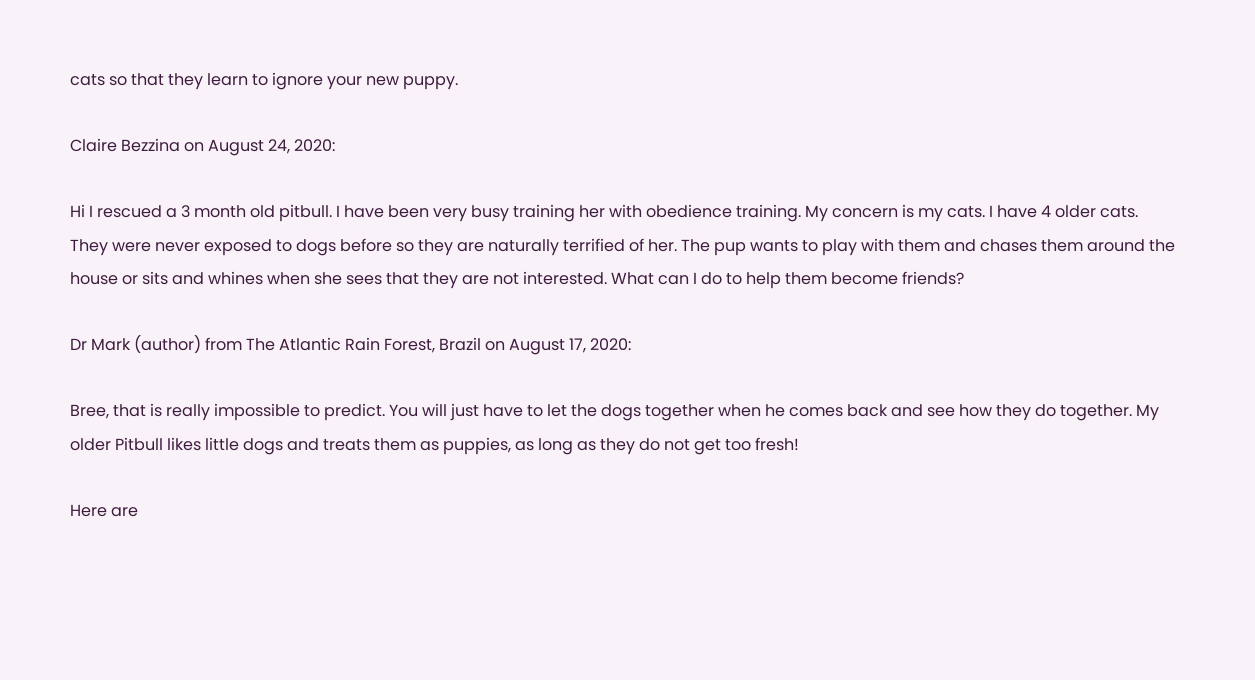cats so that they learn to ignore your new puppy.

Claire Bezzina on August 24, 2020:

Hi I rescued a 3 month old pitbull. I have been very busy training her with obedience training. My concern is my cats. I have 4 older cats. They were never exposed to dogs before so they are naturally terrified of her. The pup wants to play with them and chases them around the house or sits and whines when she sees that they are not interested. What can I do to help them become friends?

Dr Mark (author) from The Atlantic Rain Forest, Brazil on August 17, 2020:

Bree, that is really impossible to predict. You will just have to let the dogs together when he comes back and see how they do together. My older Pitbull likes little dogs and treats them as puppies, as long as they do not get too fresh!

Here are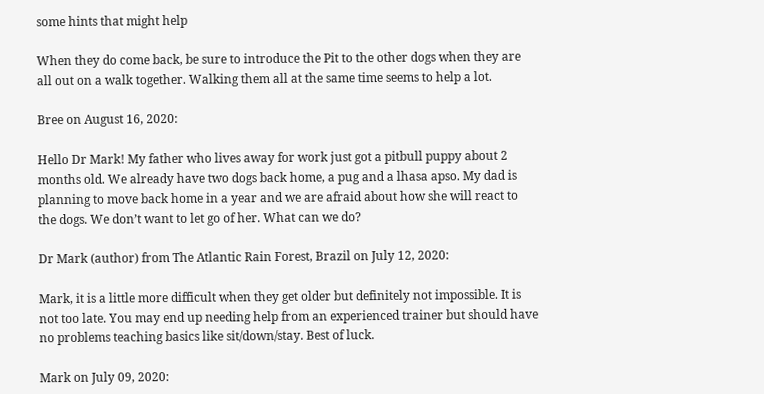some hints that might help

When they do come back, be sure to introduce the Pit to the other dogs when they are all out on a walk together. Walking them all at the same time seems to help a lot.

Bree on August 16, 2020:

Hello Dr Mark! My father who lives away for work just got a pitbull puppy about 2 months old. We already have two dogs back home, a pug and a lhasa apso. My dad is planning to move back home in a year and we are afraid about how she will react to the dogs. We don’t want to let go of her. What can we do?

Dr Mark (author) from The Atlantic Rain Forest, Brazil on July 12, 2020:

Mark, it is a little more difficult when they get older but definitely not impossible. It is not too late. You may end up needing help from an experienced trainer but should have no problems teaching basics like sit/down/stay. Best of luck.

Mark on July 09, 2020: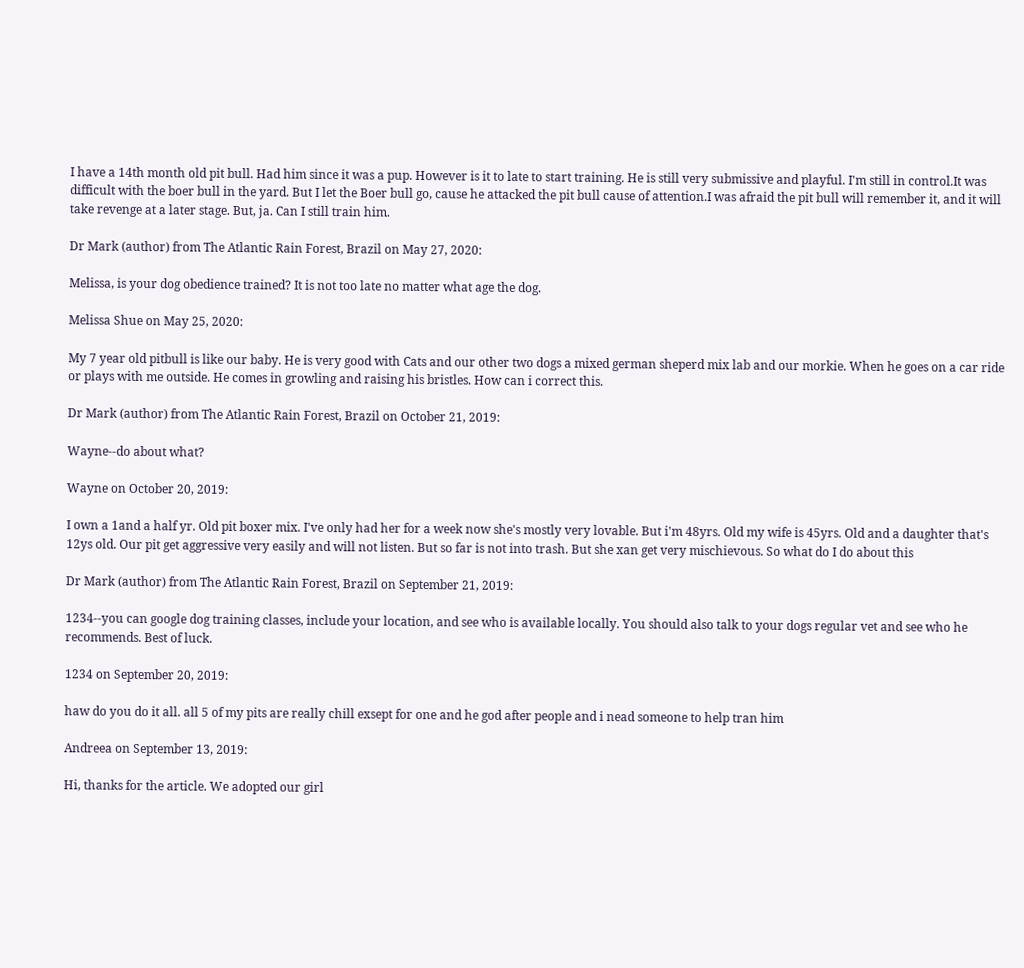I have a 14th month old pit bull. Had him since it was a pup. However is it to late to start training. He is still very submissive and playful. I'm still in control.It was difficult with the boer bull in the yard. But I let the Boer bull go, cause he attacked the pit bull cause of attention.I was afraid the pit bull will remember it, and it will take revenge at a later stage. But, ja. Can I still train him.

Dr Mark (author) from The Atlantic Rain Forest, Brazil on May 27, 2020:

Melissa, is your dog obedience trained? It is not too late no matter what age the dog.

Melissa Shue on May 25, 2020:

My 7 year old pitbull is like our baby. He is very good with Cats and our other two dogs a mixed german sheperd mix lab and our morkie. When he goes on a car ride or plays with me outside. He comes in growling and raising his bristles. How can i correct this.

Dr Mark (author) from The Atlantic Rain Forest, Brazil on October 21, 2019:

Wayne--do about what?

Wayne on October 20, 2019:

I own a 1and a half yr. Old pit boxer mix. I've only had her for a week now she's mostly very lovable. But i'm 48yrs. Old my wife is 45yrs. Old and a daughter that's 12ys old. Our pit get aggressive very easily and will not listen. But so far is not into trash. But she xan get very mischievous. So what do I do about this

Dr Mark (author) from The Atlantic Rain Forest, Brazil on September 21, 2019:

1234--you can google dog training classes, include your location, and see who is available locally. You should also talk to your dogs regular vet and see who he recommends. Best of luck.

1234 on September 20, 2019:

haw do you do it all. all 5 of my pits are really chill exsept for one and he god after people and i nead someone to help tran him

Andreea on September 13, 2019:

Hi, thanks for the article. We adopted our girl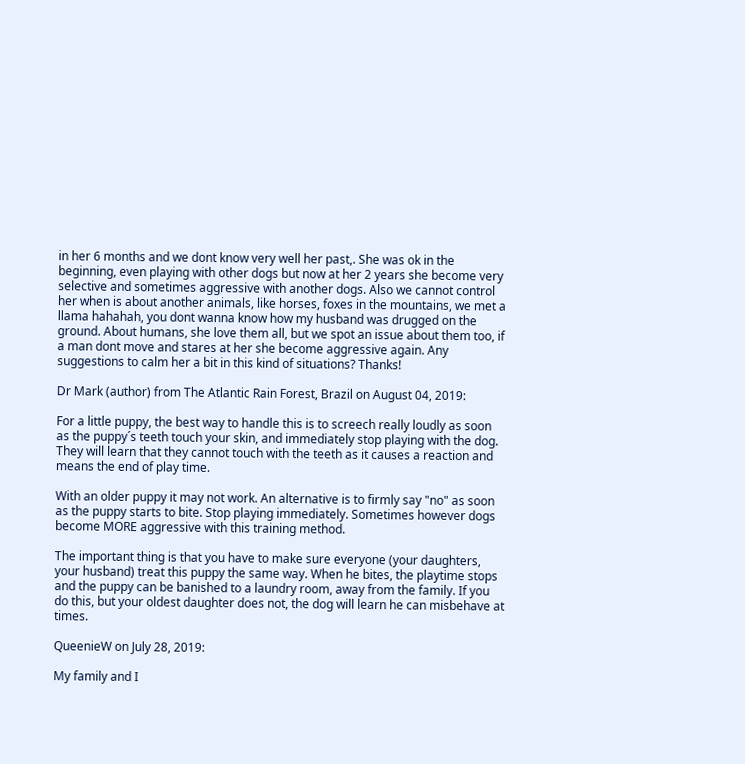in her 6 months and we dont know very well her past,. She was ok in the beginning, even playing with other dogs but now at her 2 years she become very selective and sometimes aggressive with another dogs. Also we cannot control her when is about another animals, like horses, foxes in the mountains, we met a llama hahahah, you dont wanna know how my husband was drugged on the ground. About humans, she love them all, but we spot an issue about them too, if a man dont move and stares at her she become aggressive again. Any suggestions to calm her a bit in this kind of situations? Thanks!

Dr Mark (author) from The Atlantic Rain Forest, Brazil on August 04, 2019:

For a little puppy, the best way to handle this is to screech really loudly as soon as the puppy´s teeth touch your skin, and immediately stop playing with the dog. They will learn that they cannot touch with the teeth as it causes a reaction and means the end of play time.

With an older puppy it may not work. An alternative is to firmly say "no" as soon as the puppy starts to bite. Stop playing immediately. Sometimes however dogs become MORE aggressive with this training method.

The important thing is that you have to make sure everyone (your daughters, your husband) treat this puppy the same way. When he bites, the playtime stops and the puppy can be banished to a laundry room, away from the family. If you do this, but your oldest daughter does not, the dog will learn he can misbehave at times.

QueenieW on July 28, 2019:

My family and I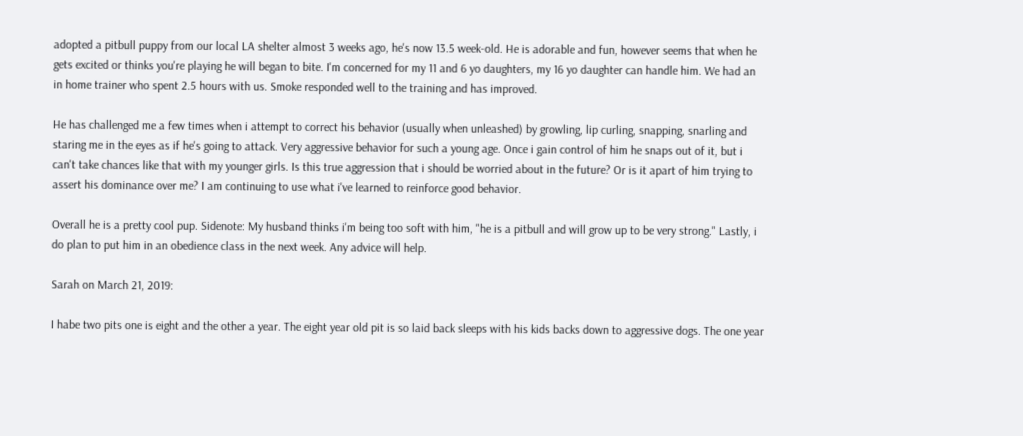adopted a pitbull puppy from our local LA shelter almost 3 weeks ago, he's now 13.5 week-old. He is adorable and fun, however seems that when he gets excited or thinks you're playing he will began to bite. I'm concerned for my 11 and 6 yo daughters, my 16 yo daughter can handle him. We had an in home trainer who spent 2.5 hours with us. Smoke responded well to the training and has improved.

He has challenged me a few times when i attempt to correct his behavior (usually when unleashed) by growling, lip curling, snapping, snarling and staring me in the eyes as if he's going to attack. Very aggressive behavior for such a young age. Once i gain control of him he snaps out of it, but i can't take chances like that with my younger girls. Is this true aggression that i should be worried about in the future? Or is it apart of him trying to assert his dominance over me? I am continuing to use what i've learned to reinforce good behavior.

Overall he is a pretty cool pup. Sidenote: My husband thinks i'm being too soft with him, "he is a pitbull and will grow up to be very strong." Lastly, i do plan to put him in an obedience class in the next week. Any advice will help.

Sarah on March 21, 2019:

I habe two pits one is eight and the other a year. The eight year old pit is so laid back sleeps with his kids backs down to aggressive dogs. The one year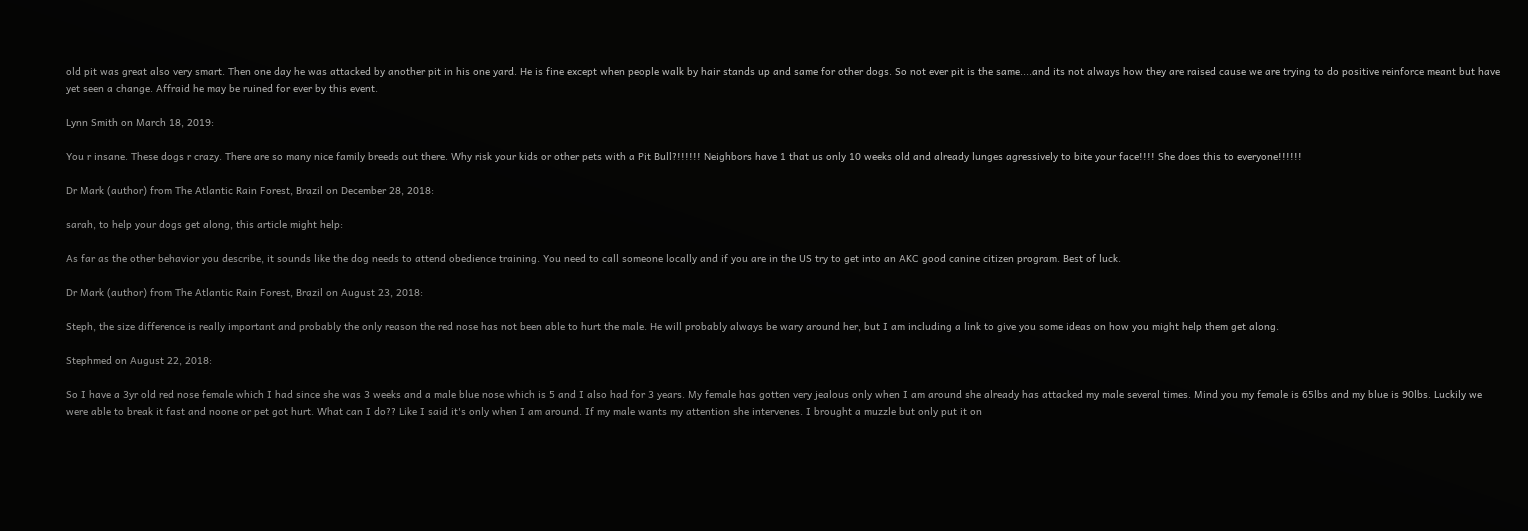old pit was great also very smart. Then one day he was attacked by another pit in his one yard. He is fine except when people walk by hair stands up and same for other dogs. So not ever pit is the same....and its not always how they are raised cause we are trying to do positive reinforce meant but have yet seen a change. Affraid he may be ruined for ever by this event.

Lynn Smith on March 18, 2019:

You r insane. These dogs r crazy. There are so many nice family breeds out there. Why risk your kids or other pets with a Pit Bull?!!!!!! Neighbors have 1 that us only 10 weeks old and already lunges agressively to bite your face!!!! She does this to everyone!!!!!!

Dr Mark (author) from The Atlantic Rain Forest, Brazil on December 28, 2018:

sarah, to help your dogs get along, this article might help:

As far as the other behavior you describe, it sounds like the dog needs to attend obedience training. You need to call someone locally and if you are in the US try to get into an AKC good canine citizen program. Best of luck.

Dr Mark (author) from The Atlantic Rain Forest, Brazil on August 23, 2018:

Steph, the size difference is really important and probably the only reason the red nose has not been able to hurt the male. He will probably always be wary around her, but I am including a link to give you some ideas on how you might help them get along.

Stephmed on August 22, 2018:

So I have a 3yr old red nose female which I had since she was 3 weeks and a male blue nose which is 5 and I also had for 3 years. My female has gotten very jealous only when I am around she already has attacked my male several times. Mind you my female is 65lbs and my blue is 90lbs. Luckily we were able to break it fast and noone or pet got hurt. What can I do?? Like I said it's only when I am around. If my male wants my attention she intervenes. I brought a muzzle but only put it on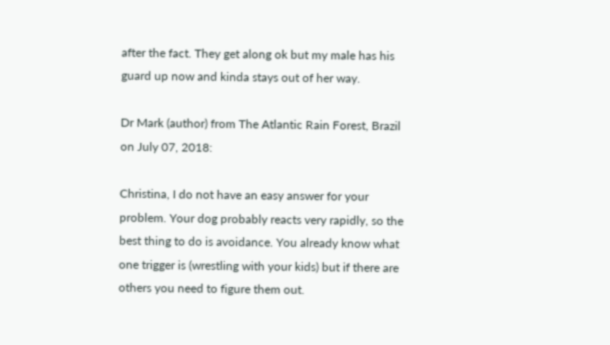after the fact. They get along ok but my male has his guard up now and kinda stays out of her way.

Dr Mark (author) from The Atlantic Rain Forest, Brazil on July 07, 2018:

Christina, I do not have an easy answer for your problem. Your dog probably reacts very rapidly, so the best thing to do is avoidance. You already know what one trigger is (wrestling with your kids) but if there are others you need to figure them out.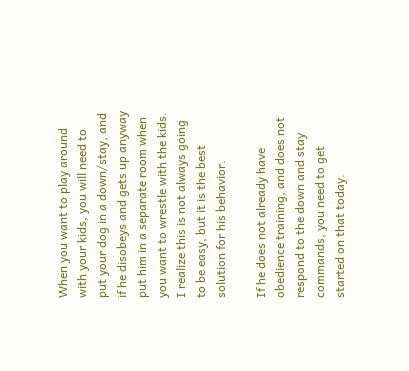When you want to play around with your kids, you will need to put your dog in a down/stay, and if he disobeys and gets up anyway put him in a separate room when you want to wrestle with the kids. I realize this is not always going to be easy, but it is the best solution for his behavior.

If he does not already have obedience training, and does not respond to the down and stay commands, you need to get started on that today.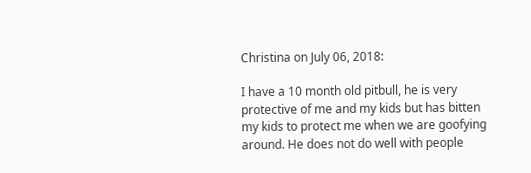Christina on July 06, 2018:

I have a 10 month old pitbull, he is very protective of me and my kids but has bitten my kids to protect me when we are goofying around. He does not do well with people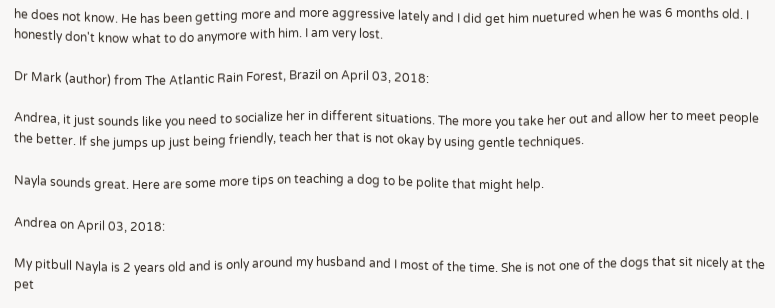he does not know. He has been getting more and more aggressive lately and I did get him nuetured when he was 6 months old. I honestly don't know what to do anymore with him. I am very lost.

Dr Mark (author) from The Atlantic Rain Forest, Brazil on April 03, 2018:

Andrea, it just sounds like you need to socialize her in different situations. The more you take her out and allow her to meet people the better. If she jumps up just being friendly, teach her that is not okay by using gentle techniques.

Nayla sounds great. Here are some more tips on teaching a dog to be polite that might help.

Andrea on April 03, 2018:

My pitbull Nayla is 2 years old and is only around my husband and I most of the time. She is not one of the dogs that sit nicely at the pet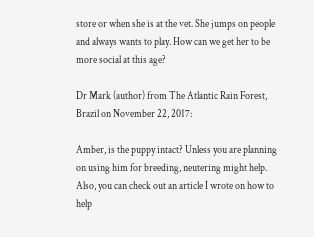store or when she is at the vet. She jumps on people and always wants to play. How can we get her to be more social at this age?

Dr Mark (author) from The Atlantic Rain Forest, Brazil on November 22, 2017:

Amber, is the puppy intact? Unless you are planning on using him for breeding, neutering might help. Also, you can check out an article I wrote on how to help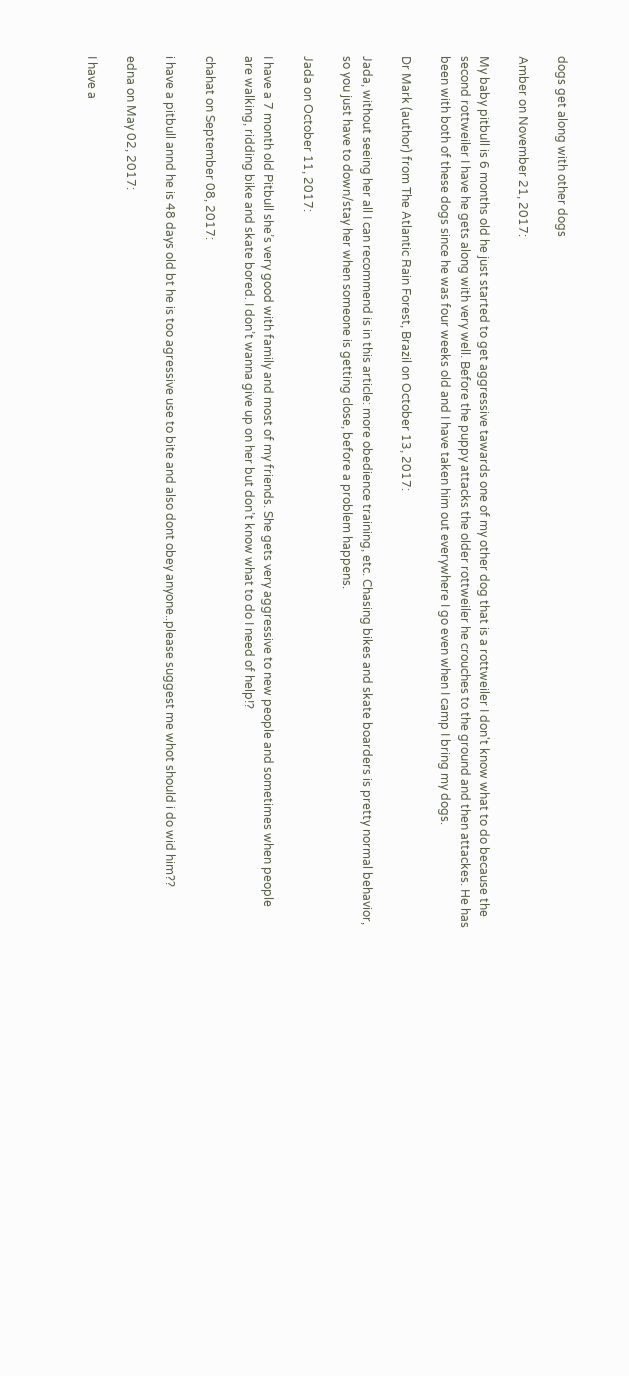dogs get along with other dogs

Amber on November 21, 2017:

My baby pitbull is 6 months old he just started to get aggressive tawards one of my other dog that is a rottweiler I don't know what to do because the second rottweiler I have he gets along with very well. Before the puppy attacks the older rottweiler he crouches to the ground and then attackes. He has been with both of these dogs since he was four weeks old and I have taken him out everywhere I go even when I camp I bring my dogs.

Dr Mark (author) from The Atlantic Rain Forest, Brazil on October 13, 2017:

Jada, without seeing her all I can recommend is in this article: more obedience training, etc. Chasing bikes and skate boarders is pretty normal behavior, so you just have to down/stay her when someone is getting close, before a problem happens.

Jada on October 11, 2017:

I have a 7 month old Pitbull she’s very good with family and most of my friends. She gets very aggressive to new people and sometimes when people are walking, ridding bike and skate bored. I don’t wanna give up on her but don’t know what to do I need of help!?

chahat on September 08, 2017:

i have a pitbull annd he is 48 days old bt he is too agressive use to bite and also dont obey anyone..please suggest me whot should i do wid him??

edna on May 02, 2017:

I have a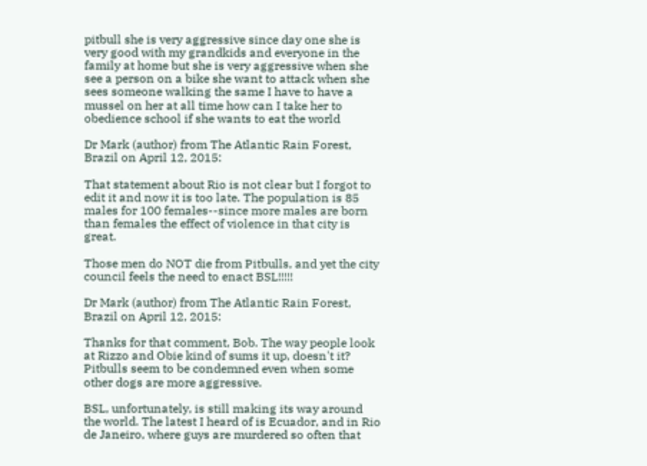pitbull she is very aggressive since day one she is very good with my grandkids and everyone in the family at home but she is very aggressive when she see a person on a bike she want to attack when she sees someone walking the same I have to have a mussel on her at all time how can I take her to obedience school if she wants to eat the world

Dr Mark (author) from The Atlantic Rain Forest, Brazil on April 12, 2015:

That statement about Rio is not clear but I forgot to edit it and now it is too late. The population is 85 males for 100 females--since more males are born than females the effect of violence in that city is great.

Those men do NOT die from Pitbulls, and yet the city council feels the need to enact BSL!!!!!

Dr Mark (author) from The Atlantic Rain Forest, Brazil on April 12, 2015:

Thanks for that comment, Bob. The way people look at Rizzo and Obie kind of sums it up, doesn't it? Pitbulls seem to be condemned even when some other dogs are more aggressive.

BSL, unfortunately, is still making its way around the world. The latest I heard of is Ecuador, and in Rio de Janeiro, where guys are murdered so often that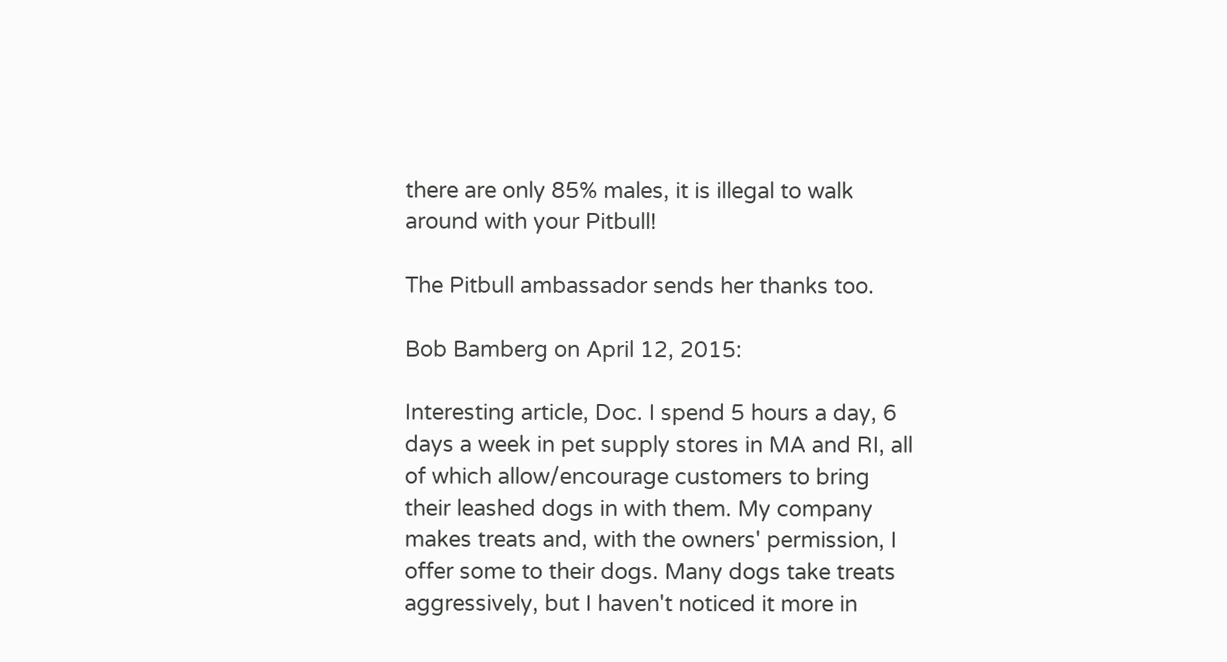there are only 85% males, it is illegal to walk around with your Pitbull!

The Pitbull ambassador sends her thanks too.

Bob Bamberg on April 12, 2015:

Interesting article, Doc. I spend 5 hours a day, 6 days a week in pet supply stores in MA and RI, all of which allow/encourage customers to bring their leashed dogs in with them. My company makes treats and, with the owners' permission, I offer some to their dogs. Many dogs take treats aggressively, but I haven't noticed it more in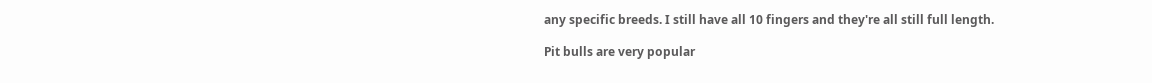any specific breeds. I still have all 10 fingers and they're all still full length.

Pit bulls are very popular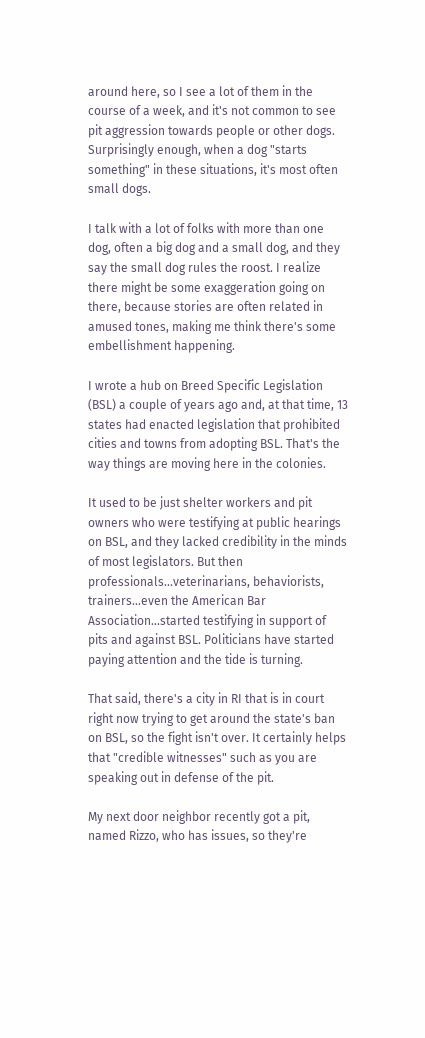around here, so I see a lot of them in the course of a week, and it's not common to see pit aggression towards people or other dogs. Surprisingly enough, when a dog "starts something" in these situations, it's most often small dogs.

I talk with a lot of folks with more than one dog, often a big dog and a small dog, and they say the small dog rules the roost. I realize there might be some exaggeration going on there, because stories are often related in amused tones, making me think there's some embellishment happening.

I wrote a hub on Breed Specific Legislation (BSL) a couple of years ago and, at that time, 13 states had enacted legislation that prohibited cities and towns from adopting BSL. That's the way things are moving here in the colonies.

It used to be just shelter workers and pit owners who were testifying at public hearings on BSL, and they lacked credibility in the minds of most legislators. But then professionals...veterinarians, behaviorists, trainers...even the American Bar Association...started testifying in support of pits and against BSL. Politicians have started paying attention and the tide is turning.

That said, there's a city in RI that is in court right now trying to get around the state's ban on BSL, so the fight isn't over. It certainly helps that "credible witnesses" such as you are speaking out in defense of the pit.

My next door neighbor recently got a pit, named Rizzo, who has issues, so they're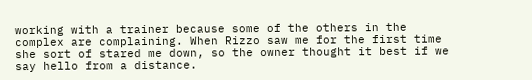working with a trainer because some of the others in the complex are complaining. When Rizzo saw me for the first time she sort of stared me down, so the owner thought it best if we say hello from a distance.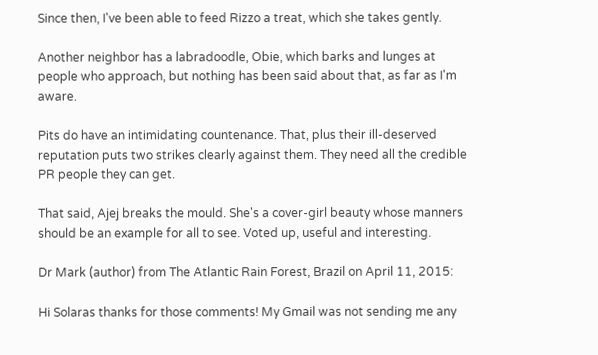Since then, I've been able to feed Rizzo a treat, which she takes gently.

Another neighbor has a labradoodle, Obie, which barks and lunges at people who approach, but nothing has been said about that, as far as I'm aware.

Pits do have an intimidating countenance. That, plus their ill-deserved reputation puts two strikes clearly against them. They need all the credible PR people they can get.

That said, Ajej breaks the mould. She's a cover-girl beauty whose manners should be an example for all to see. Voted up, useful and interesting.

Dr Mark (author) from The Atlantic Rain Forest, Brazil on April 11, 2015:

Hi Solaras thanks for those comments! My Gmail was not sending me any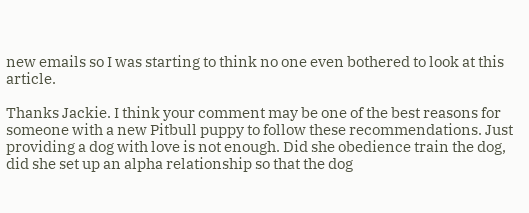new emails so I was starting to think no one even bothered to look at this article.

Thanks Jackie. I think your comment may be one of the best reasons for someone with a new Pitbull puppy to follow these recommendations. Just providing a dog with love is not enough. Did she obedience train the dog, did she set up an alpha relationship so that the dog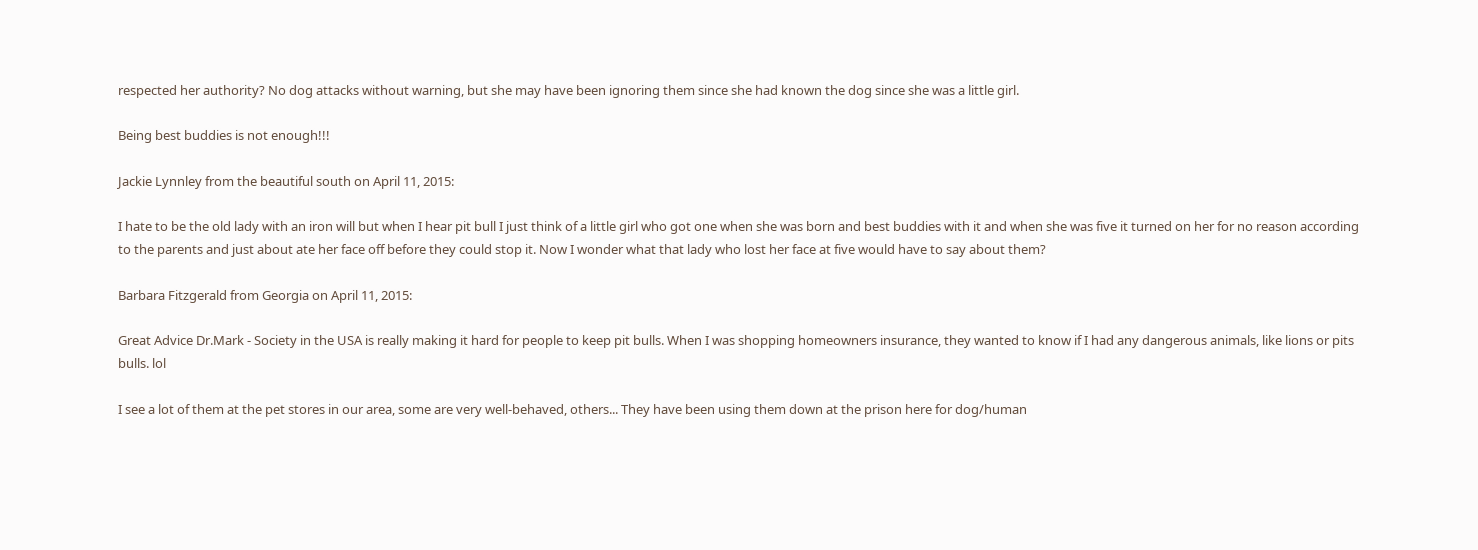respected her authority? No dog attacks without warning, but she may have been ignoring them since she had known the dog since she was a little girl.

Being best buddies is not enough!!!

Jackie Lynnley from the beautiful south on April 11, 2015:

I hate to be the old lady with an iron will but when I hear pit bull I just think of a little girl who got one when she was born and best buddies with it and when she was five it turned on her for no reason according to the parents and just about ate her face off before they could stop it. Now I wonder what that lady who lost her face at five would have to say about them?

Barbara Fitzgerald from Georgia on April 11, 2015:

Great Advice Dr.Mark - Society in the USA is really making it hard for people to keep pit bulls. When I was shopping homeowners insurance, they wanted to know if I had any dangerous animals, like lions or pits bulls. lol

I see a lot of them at the pet stores in our area, some are very well-behaved, others... They have been using them down at the prison here for dog/human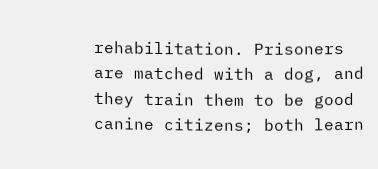rehabilitation. Prisoners are matched with a dog, and they train them to be good canine citizens; both learn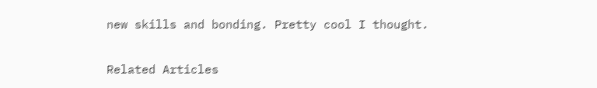new skills and bonding. Pretty cool I thought.

Related Articles